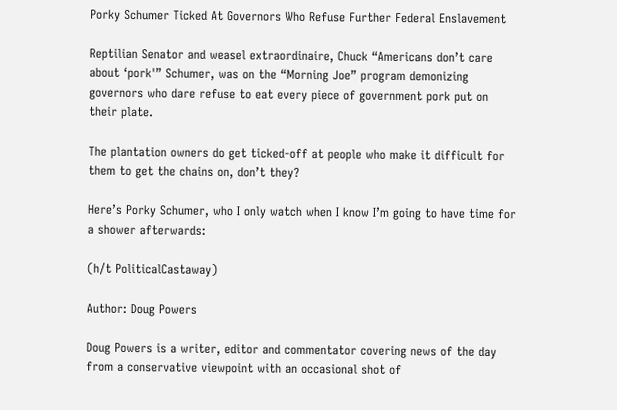Porky Schumer Ticked At Governors Who Refuse Further Federal Enslavement

Reptilian Senator and weasel extraordinaire, Chuck “Americans don’t care about ‘pork'” Schumer, was on the “Morning Joe” program demonizing governors who dare refuse to eat every piece of government pork put on their plate.

The plantation owners do get ticked-off at people who make it difficult for them to get the chains on, don’t they?

Here’s Porky Schumer, who I only watch when I know I’m going to have time for a shower afterwards:

(h/t PoliticalCastaway)

Author: Doug Powers

Doug Powers is a writer, editor and commentator covering news of the day from a conservative viewpoint with an occasional shot of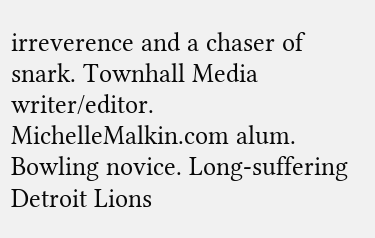irreverence and a chaser of snark. Townhall Media writer/editor. MichelleMalkin.com alum. Bowling novice. Long-suffering Detroit Lions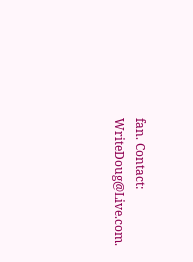fan. Contact: WriteDoug@Live.com.